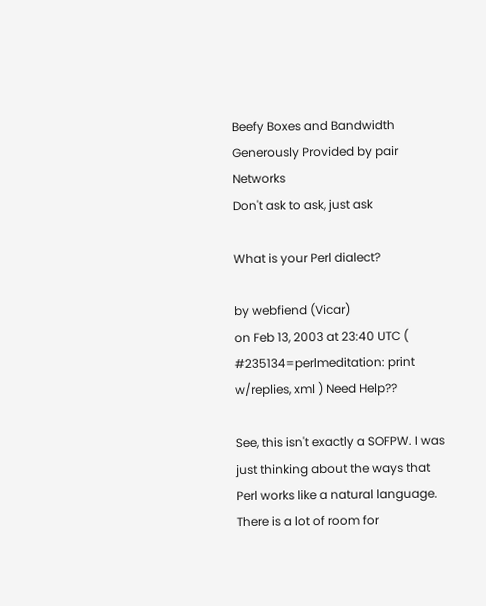Beefy Boxes and Bandwidth Generously Provided by pair Networks
Don't ask to ask, just ask

What is your Perl dialect?

by webfiend (Vicar)
on Feb 13, 2003 at 23:40 UTC ( #235134=perlmeditation: print w/replies, xml ) Need Help??

See, this isn't exactly a SOFPW. I was just thinking about the ways that Perl works like a natural language. There is a lot of room for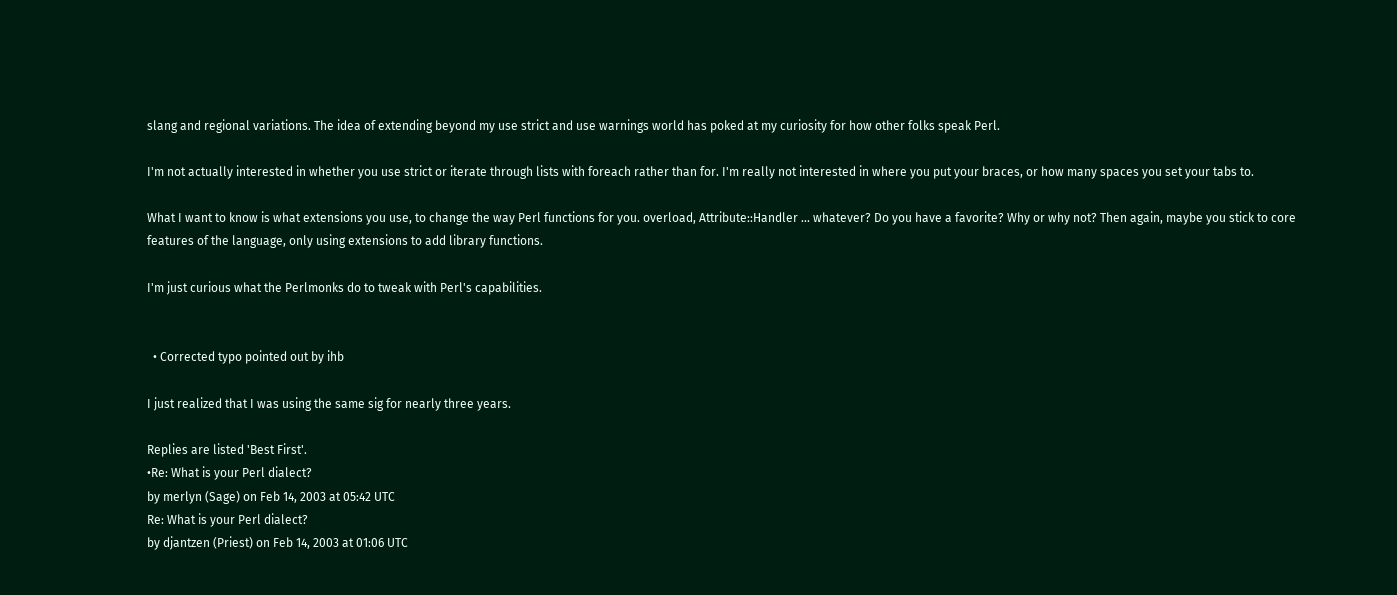slang and regional variations. The idea of extending beyond my use strict and use warnings world has poked at my curiosity for how other folks speak Perl.

I'm not actually interested in whether you use strict or iterate through lists with foreach rather than for. I'm really not interested in where you put your braces, or how many spaces you set your tabs to.

What I want to know is what extensions you use, to change the way Perl functions for you. overload, Attribute::Handler ... whatever? Do you have a favorite? Why or why not? Then again, maybe you stick to core features of the language, only using extensions to add library functions.

I'm just curious what the Perlmonks do to tweak with Perl's capabilities.


  • Corrected typo pointed out by ihb

I just realized that I was using the same sig for nearly three years.

Replies are listed 'Best First'.
•Re: What is your Perl dialect?
by merlyn (Sage) on Feb 14, 2003 at 05:42 UTC
Re: What is your Perl dialect?
by djantzen (Priest) on Feb 14, 2003 at 01:06 UTC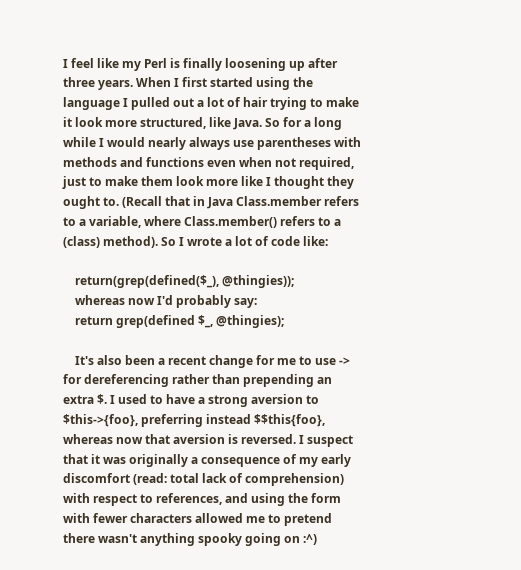I feel like my Perl is finally loosening up after three years. When I first started using the language I pulled out a lot of hair trying to make it look more structured, like Java. So for a long while I would nearly always use parentheses with methods and functions even when not required, just to make them look more like I thought they ought to. (Recall that in Java Class.member refers to a variable, where Class.member() refers to a (class) method). So I wrote a lot of code like:

    return(grep(defined($_), @thingies));
    whereas now I'd probably say:
    return grep(defined $_, @thingies);

    It's also been a recent change for me to use -> for dereferencing rather than prepending an extra $. I used to have a strong aversion to $this->{foo}, preferring instead $$this{foo}, whereas now that aversion is reversed. I suspect that it was originally a consequence of my early discomfort (read: total lack of comprehension) with respect to references, and using the form with fewer characters allowed me to pretend there wasn't anything spooky going on :^)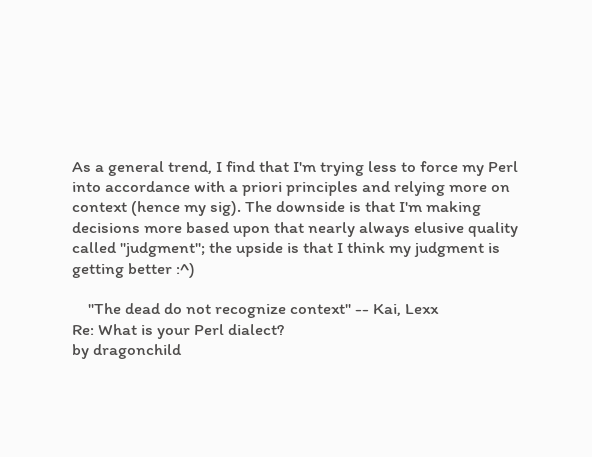As a general trend, I find that I'm trying less to force my Perl into accordance with a priori principles and relying more on context (hence my sig). The downside is that I'm making decisions more based upon that nearly always elusive quality called "judgment"; the upside is that I think my judgment is getting better :^)

    "The dead do not recognize context" -- Kai, Lexx
Re: What is your Perl dialect?
by dragonchild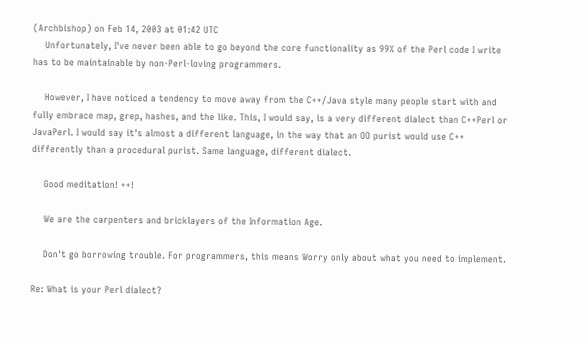(Archbishop) on Feb 14, 2003 at 01:42 UTC
    Unfortunately, I've never been able to go beyond the core functionality as 99% of the Perl code I write has to be maintainable by non-Perl-loving programmers.

    However, I have noticed a tendency to move away from the C++/Java style many people start with and fully embrace map, grep, hashes, and the like. This, I would say, is a very different dialect than C++Perl or JavaPerl. I would say it's almost a different language, in the way that an OO purist would use C++ differently than a procedural purist. Same language, different dialect.

    Good meditation! ++!

    We are the carpenters and bricklayers of the Information Age.

    Don't go borrowing trouble. For programmers, this means Worry only about what you need to implement.

Re: What is your Perl dialect?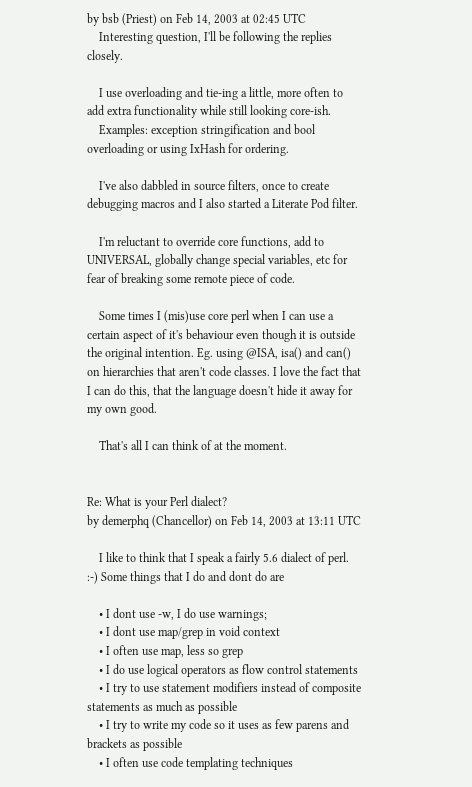by bsb (Priest) on Feb 14, 2003 at 02:45 UTC
    Interesting question, I'll be following the replies closely.

    I use overloading and tie-ing a little, more often to add extra functionality while still looking core-ish.
    Examples: exception stringification and bool overloading or using IxHash for ordering.

    I've also dabbled in source filters, once to create debugging macros and I also started a Literate Pod filter.

    I'm reluctant to override core functions, add to UNIVERSAL, globally change special variables, etc for fear of breaking some remote piece of code.

    Some times I (mis)use core perl when I can use a certain aspect of it's behaviour even though it is outside the original intention. Eg. using @ISA, isa() and can() on hierarchies that aren't code classes. I love the fact that I can do this, that the language doesn't hide it away for my own good.

    That's all I can think of at the moment.


Re: What is your Perl dialect?
by demerphq (Chancellor) on Feb 14, 2003 at 13:11 UTC

    I like to think that I speak a fairly 5.6 dialect of perl. :-) Some things that I do and dont do are

    • I dont use -w, I do use warnings;
    • I dont use map/grep in void context
    • I often use map, less so grep
    • I do use logical operators as flow control statements
    • I try to use statement modifiers instead of composite statements as much as possible
    • I try to write my code so it uses as few parens and brackets as possible
    • I often use code templating techniques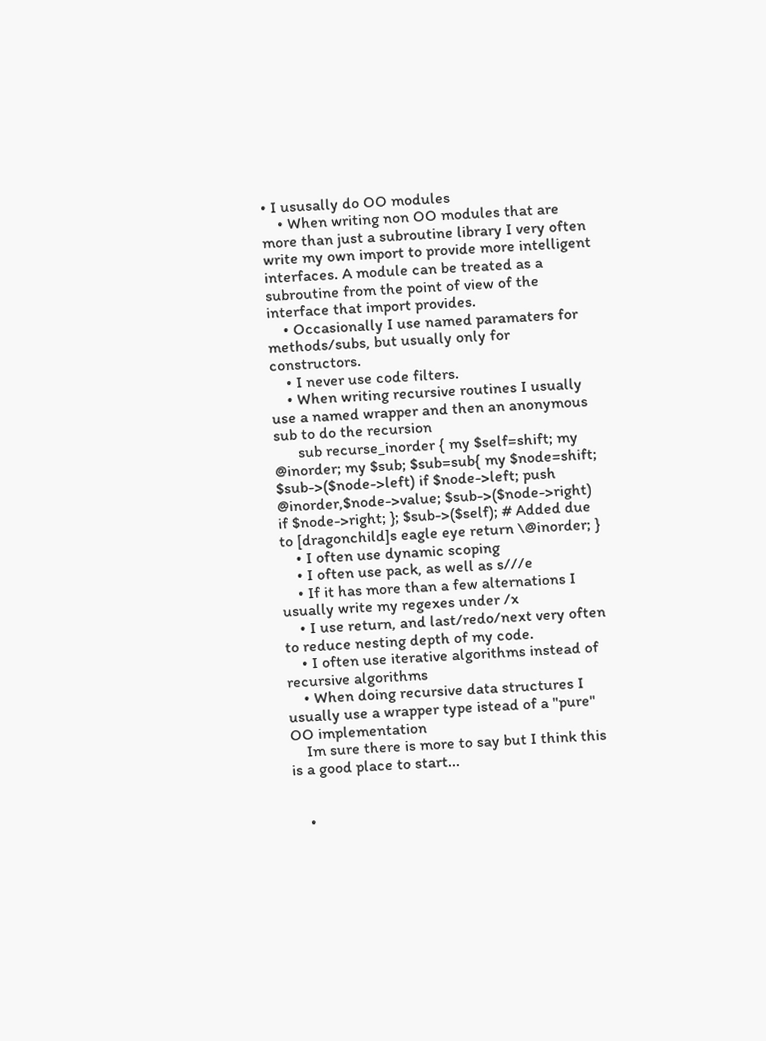• I ususally do OO modules
    • When writing non OO modules that are more than just a subroutine library I very often write my own import to provide more intelligent interfaces. A module can be treated as a subroutine from the point of view of the interface that import provides.
    • Occasionally I use named paramaters for methods/subs, but usually only for constructors.
    • I never use code filters.
    • When writing recursive routines I usually use a named wrapper and then an anonymous sub to do the recursion
      sub recurse_inorder { my $self=shift; my @inorder; my $sub; $sub=sub{ my $node=shift; $sub->($node->left) if $node->left; push @inorder,$node->value; $sub->($node->right) if $node->right; }; $sub->($self); # Added due to [dragonchild]s eagle eye return \@inorder; }
    • I often use dynamic scoping
    • I often use pack, as well as s///e
    • If it has more than a few alternations I usually write my regexes under /x
    • I use return, and last/redo/next very often to reduce nesting depth of my code.
    • I often use iterative algorithms instead of recursive algorithms
    • When doing recursive data structures I usually use a wrapper type istead of a "pure" OO implementation
    Im sure there is more to say but I think this is a good place to start...


    •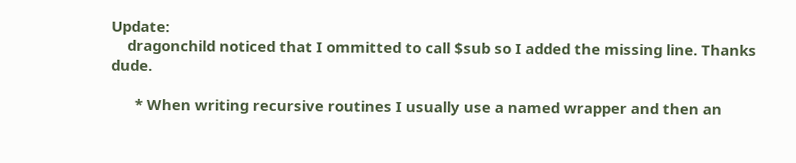Update:
    dragonchild noticed that I ommitted to call $sub so I added the missing line. Thanks dude.

      * When writing recursive routines I usually use a named wrapper and then an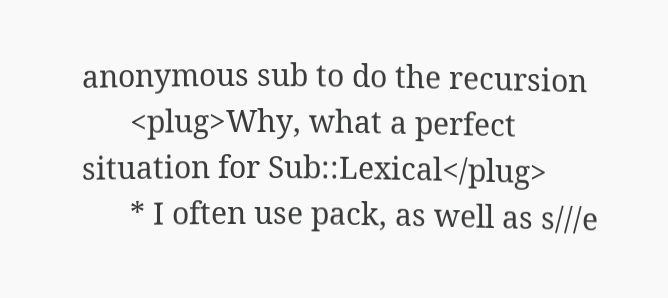anonymous sub to do the recursion
      <plug>Why, what a perfect situation for Sub::Lexical</plug>
      * I often use pack, as well as s///e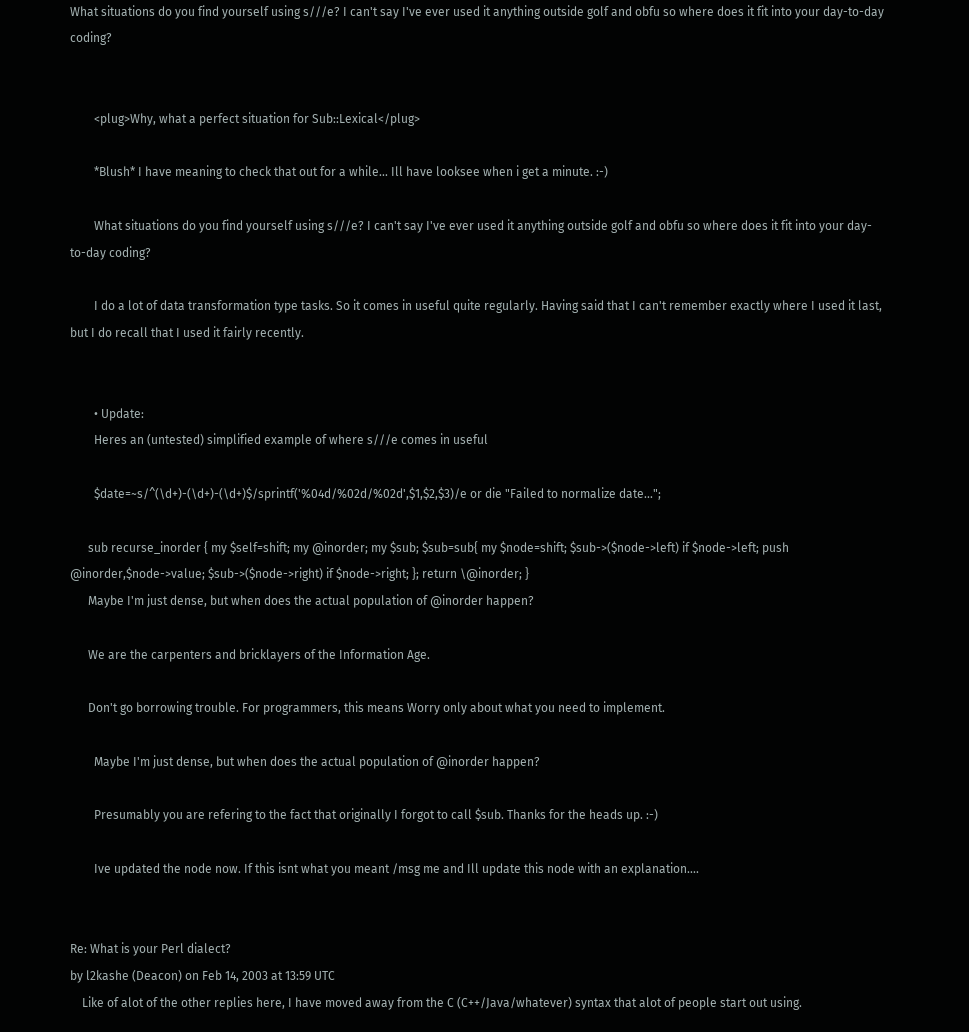What situations do you find yourself using s///e? I can't say I've ever used it anything outside golf and obfu so where does it fit into your day-to-day coding?


        <plug>Why, what a perfect situation for Sub::Lexical</plug>

        *Blush* I have meaning to check that out for a while... Ill have looksee when i get a minute. :-)

        What situations do you find yourself using s///e? I can't say I've ever used it anything outside golf and obfu so where does it fit into your day-to-day coding?

        I do a lot of data transformation type tasks. So it comes in useful quite regularly. Having said that I can't remember exactly where I used it last, but I do recall that I used it fairly recently.


        • Update:
        Heres an (untested) simplified example of where s///e comes in useful

        $date=~s/^(\d+)-(\d+)-(\d+)$/sprintf('%04d/%02d/%02d',$1,$2,$3)/e or die "Failed to normalize date...";

      sub recurse_inorder { my $self=shift; my @inorder; my $sub; $sub=sub{ my $node=shift; $sub->($node->left) if $node->left; push @inorder,$node->value; $sub->($node->right) if $node->right; }; return \@inorder; }
      Maybe I'm just dense, but when does the actual population of @inorder happen?

      We are the carpenters and bricklayers of the Information Age.

      Don't go borrowing trouble. For programmers, this means Worry only about what you need to implement.

        Maybe I'm just dense, but when does the actual population of @inorder happen?

        Presumably you are refering to the fact that originally I forgot to call $sub. Thanks for the heads up. :-)

        Ive updated the node now. If this isnt what you meant /msg me and Ill update this node with an explanation....


Re: What is your Perl dialect?
by l2kashe (Deacon) on Feb 14, 2003 at 13:59 UTC
    Like of alot of the other replies here, I have moved away from the C (C++/Java/whatever) syntax that alot of people start out using.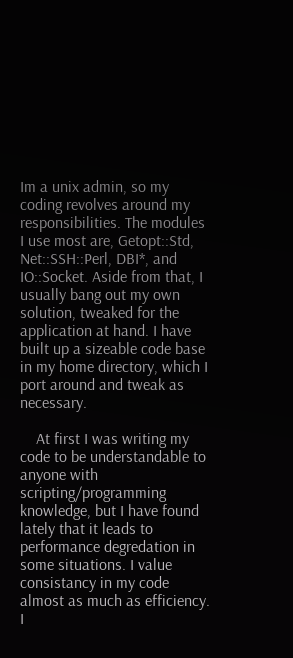Im a unix admin, so my coding revolves around my responsibilities. The modules I use most are, Getopt::Std, Net::SSH::Perl, DBI*, and IO::Socket. Aside from that, I usually bang out my own solution, tweaked for the application at hand. I have built up a sizeable code base in my home directory, which I port around and tweak as necessary.

    At first I was writing my code to be understandable to anyone with scripting/programming knowledge, but I have found lately that it leads to performance degredation in some situations. I value consistancy in my code almost as much as efficiency. I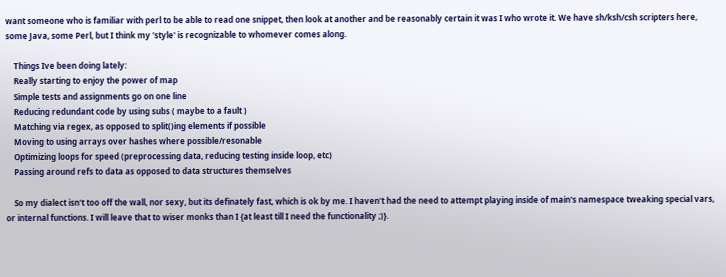want someone who is familiar with perl to be able to read one snippet, then look at another and be reasonably certain it was I who wrote it. We have sh/ksh/csh scripters here, some Java, some Perl, but I think my 'style' is recognizable to whomever comes along.

    Things Ive been doing lately:
    Really starting to enjoy the power of map
    Simple tests and assignments go on one line
    Reducing redundant code by using subs ( maybe to a fault )
    Matching via regex, as opposed to split()ing elements if possible
    Moving to using arrays over hashes where possible/resonable
    Optimizing loops for speed (preprocessing data, reducing testing inside loop, etc)
    Passing around refs to data as opposed to data structures themselves

    So my dialect isn't too off the wall, nor sexy, but its definately fast, which is ok by me. I haven't had the need to attempt playing inside of main's namespace tweaking special vars, or internal functions. I will leave that to wiser monks than I {at least till I need the functionality ;)}.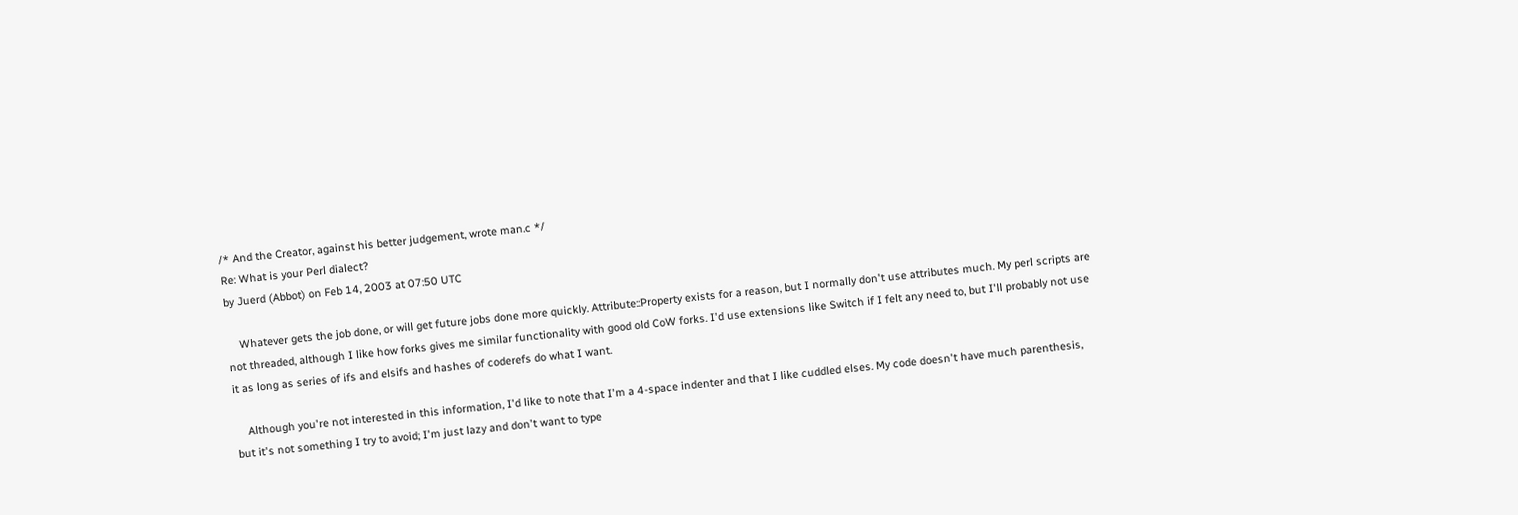/* And the Creator, against his better judgement, wrote man.c */
Re: What is your Perl dialect?
by Juerd (Abbot) on Feb 14, 2003 at 07:50 UTC

    Whatever gets the job done, or will get future jobs done more quickly. Attribute::Property exists for a reason, but I normally don't use attributes much. My perl scripts are not threaded, although I like how forks gives me similar functionality with good old CoW forks. I'd use extensions like Switch if I felt any need to, but I'll probably not use it as long as series of ifs and elsifs and hashes of coderefs do what I want.

    Although you're not interested in this information, I'd like to note that I'm a 4-space indenter and that I like cuddled elses. My code doesn't have much parenthesis, but it's not something I try to avoid; I'm just lazy and don't want to type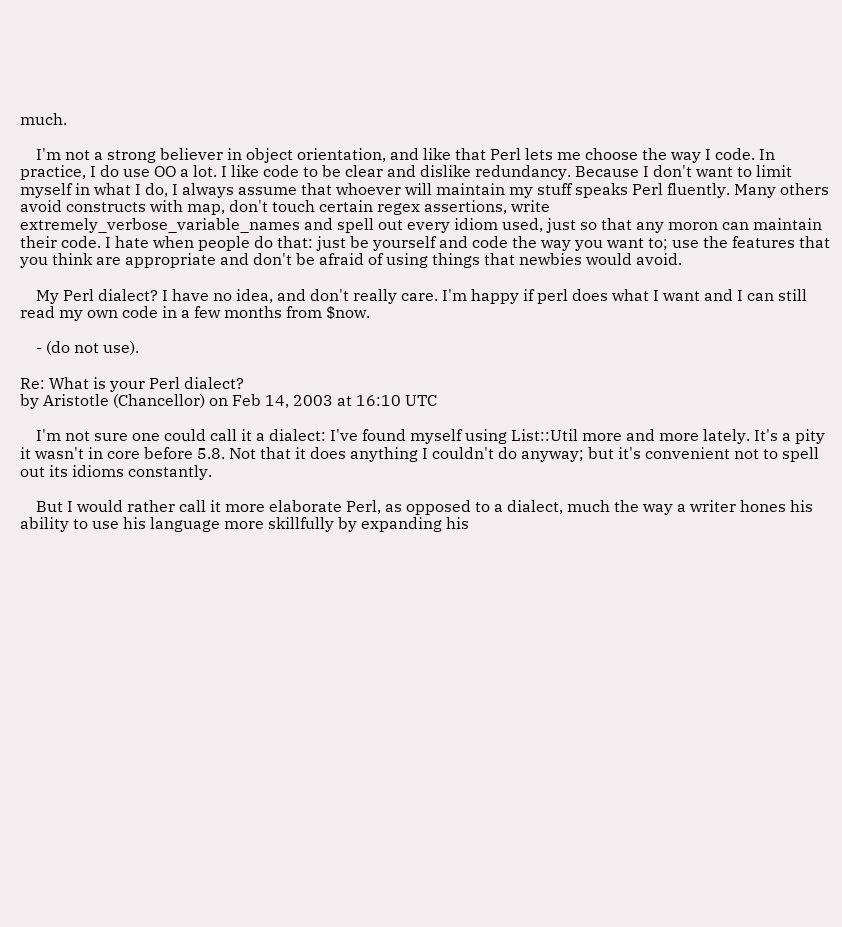much.

    I'm not a strong believer in object orientation, and like that Perl lets me choose the way I code. In practice, I do use OO a lot. I like code to be clear and dislike redundancy. Because I don't want to limit myself in what I do, I always assume that whoever will maintain my stuff speaks Perl fluently. Many others avoid constructs with map, don't touch certain regex assertions, write extremely_verbose_variable_names and spell out every idiom used, just so that any moron can maintain their code. I hate when people do that: just be yourself and code the way you want to; use the features that you think are appropriate and don't be afraid of using things that newbies would avoid.

    My Perl dialect? I have no idea, and don't really care. I'm happy if perl does what I want and I can still read my own code in a few months from $now.

    - (do not use).

Re: What is your Perl dialect?
by Aristotle (Chancellor) on Feb 14, 2003 at 16:10 UTC

    I'm not sure one could call it a dialect: I've found myself using List::Util more and more lately. It's a pity it wasn't in core before 5.8. Not that it does anything I couldn't do anyway; but it's convenient not to spell out its idioms constantly.

    But I would rather call it more elaborate Perl, as opposed to a dialect, much the way a writer hones his ability to use his language more skillfully by expanding his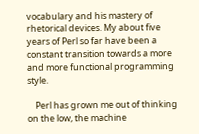vocabulary and his mastery of rhetorical devices. My about five years of Perl so far have been a constant transition towards a more and more functional programming style.

    Perl has grown me out of thinking on the low, the machine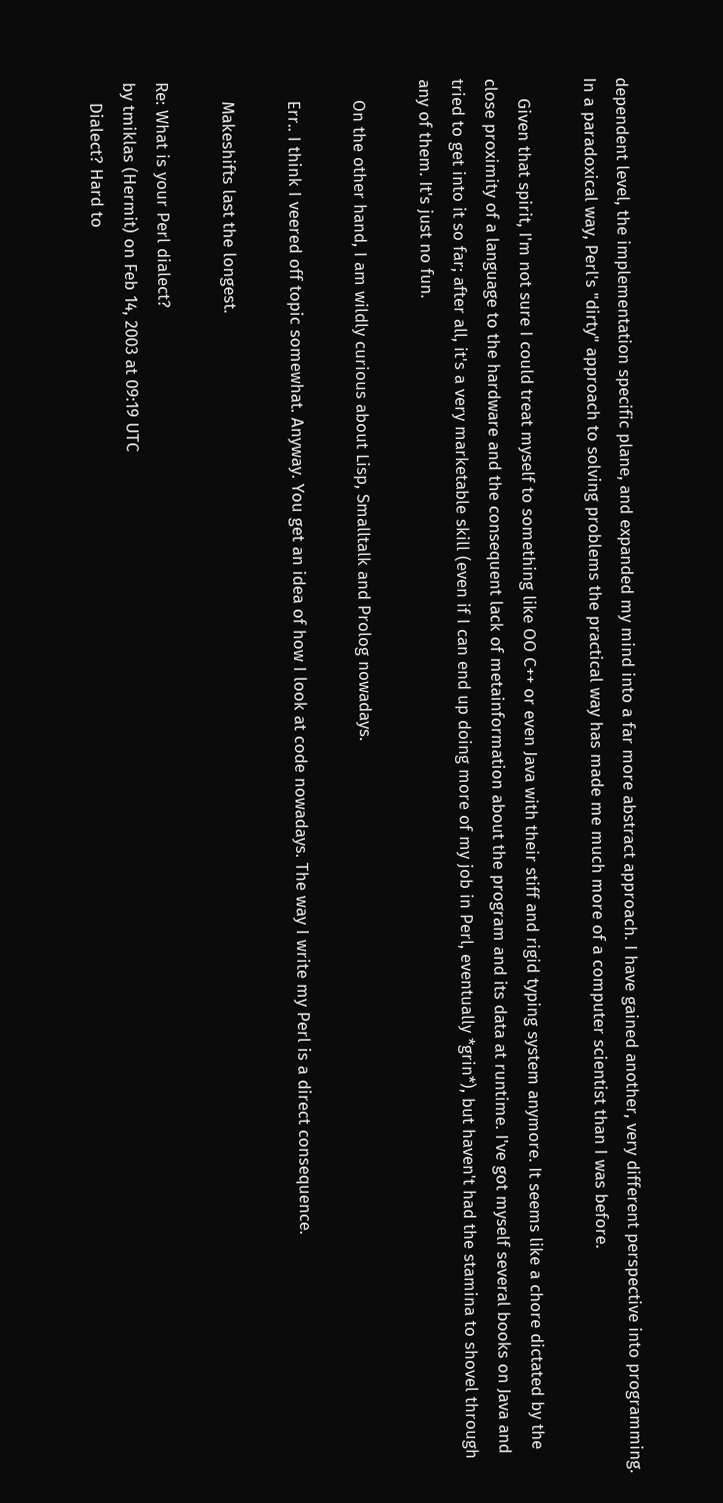dependent level, the implementation specific plane, and expanded my mind into a far more abstract approach. I have gained another, very different perspective into programming. In a paradoxical way, Perl's "dirty" approach to solving problems the practical way has made me much more of a computer scientist than I was before.

    Given that spirit, I'm not sure I could treat myself to something like OO C++ or even Java with their stiff and rigid typing system anymore. It seems like a chore dictated by the close proximity of a language to the hardware and the consequent lack of metainformation about the program and its data at runtime. I've got myself several books on Java and tried to get into it so far; after all, it's a very marketable skill (even if I can end up doing more of my job in Perl, eventually *grin*), but haven't had the stamina to shovel through any of them. It's just no fun.

    On the other hand, I am wildly curious about Lisp, Smalltalk and Prolog nowadays.

    Err.. I think I veered off topic somewhat. Anyway. You get an idea of how I look at code nowadays. The way I write my Perl is a direct consequence.

    Makeshifts last the longest.

Re: What is your Perl dialect?
by tmiklas (Hermit) on Feb 14, 2003 at 09:19 UTC
    Dialect? Hard to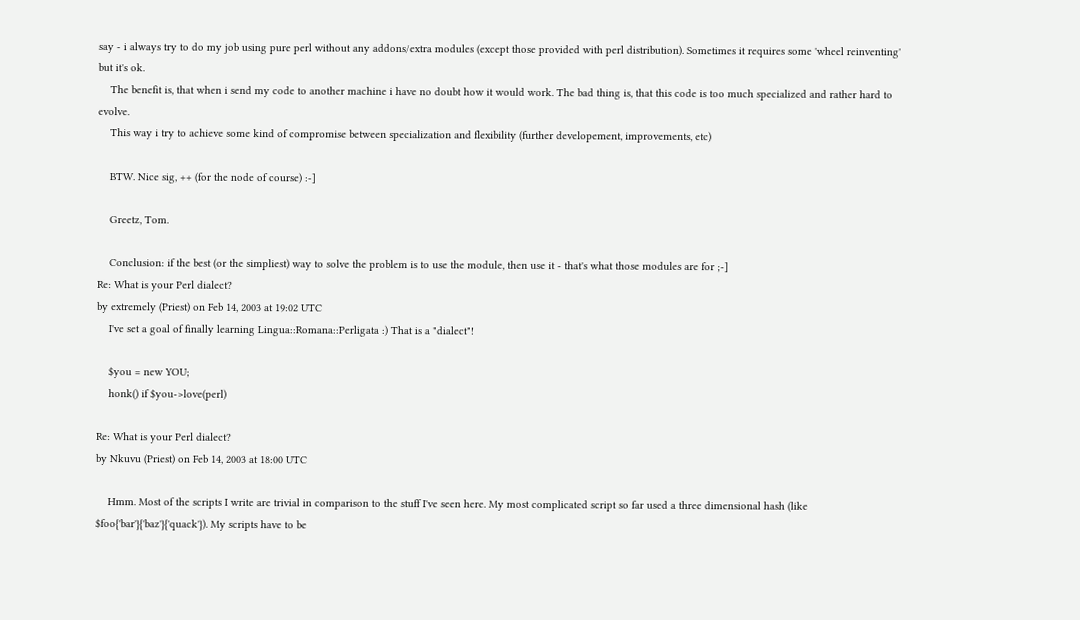say - i always try to do my job using pure perl without any addons/extra modules (except those provided with perl distribution). Sometimes it requires some 'wheel reinventing' but it's ok.
    The benefit is, that when i send my code to another machine i have no doubt how it would work. The bad thing is, that this code is too much specialized and rather hard to evolve.
    This way i try to achieve some kind of compromise between specialization and flexibility (further developement, improvements, etc)

    BTW. Nice sig, ++ (for the node of course) :-]

    Greetz, Tom.

    Conclusion: if the best (or the simpliest) way to solve the problem is to use the module, then use it - that's what those modules are for ;-]
Re: What is your Perl dialect?
by extremely (Priest) on Feb 14, 2003 at 19:02 UTC
    I've set a goal of finally learning Lingua::Romana::Perligata :) That is a "dialect"!

    $you = new YOU;
    honk() if $you->love(perl)

Re: What is your Perl dialect?
by Nkuvu (Priest) on Feb 14, 2003 at 18:00 UTC

    Hmm. Most of the scripts I write are trivial in comparison to the stuff I've seen here. My most complicated script so far used a three dimensional hash (like $foo{'bar'}{'baz'}{'quack'}). My scripts have to be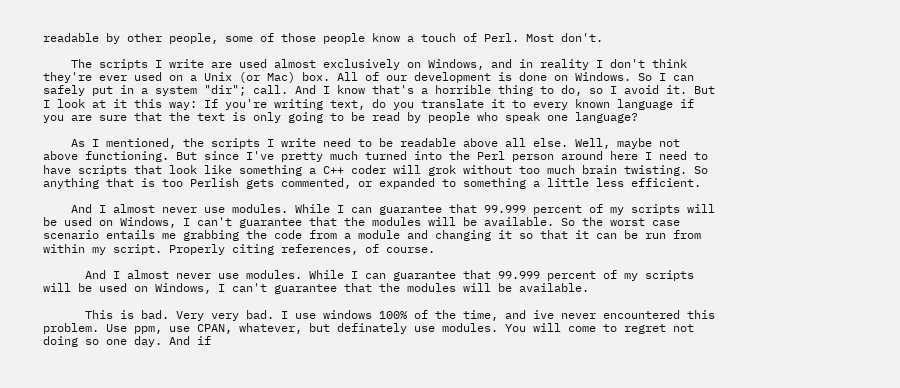readable by other people, some of those people know a touch of Perl. Most don't.

    The scripts I write are used almost exclusively on Windows, and in reality I don't think they're ever used on a Unix (or Mac) box. All of our development is done on Windows. So I can safely put in a system "dir"; call. And I know that's a horrible thing to do, so I avoid it. But I look at it this way: If you're writing text, do you translate it to every known language if you are sure that the text is only going to be read by people who speak one language?

    As I mentioned, the scripts I write need to be readable above all else. Well, maybe not above functioning. But since I've pretty much turned into the Perl person around here I need to have scripts that look like something a C++ coder will grok without too much brain twisting. So anything that is too Perlish gets commented, or expanded to something a little less efficient.

    And I almost never use modules. While I can guarantee that 99.999 percent of my scripts will be used on Windows, I can't guarantee that the modules will be available. So the worst case scenario entails me grabbing the code from a module and changing it so that it can be run from within my script. Properly citing references, of course.

      And I almost never use modules. While I can guarantee that 99.999 percent of my scripts will be used on Windows, I can't guarantee that the modules will be available.

      This is bad. Very very bad. I use windows 100% of the time, and ive never encountered this problem. Use ppm, use CPAN, whatever, but definately use modules. You will come to regret not doing so one day. And if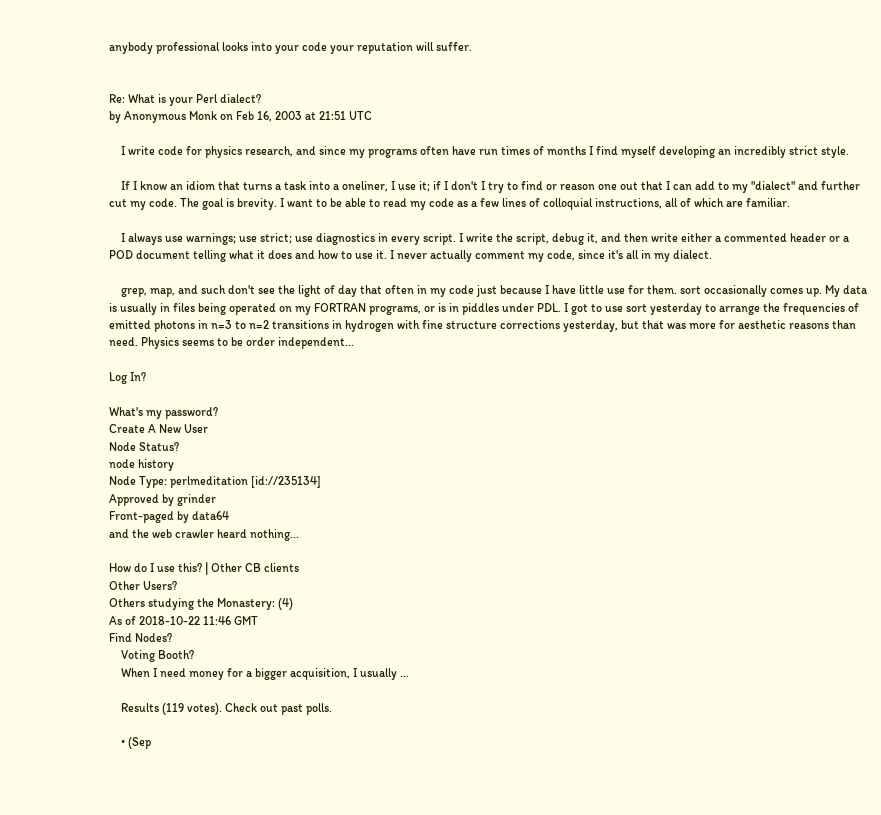anybody professional looks into your code your reputation will suffer.


Re: What is your Perl dialect?
by Anonymous Monk on Feb 16, 2003 at 21:51 UTC

    I write code for physics research, and since my programs often have run times of months I find myself developing an incredibly strict style.

    If I know an idiom that turns a task into a oneliner, I use it; if I don't I try to find or reason one out that I can add to my "dialect" and further cut my code. The goal is brevity. I want to be able to read my code as a few lines of colloquial instructions, all of which are familiar.

    I always use warnings; use strict; use diagnostics in every script. I write the script, debug it, and then write either a commented header or a POD document telling what it does and how to use it. I never actually comment my code, since it's all in my dialect.

    grep, map, and such don't see the light of day that often in my code just because I have little use for them. sort occasionally comes up. My data is usually in files being operated on my FORTRAN programs, or is in piddles under PDL. I got to use sort yesterday to arrange the frequencies of emitted photons in n=3 to n=2 transitions in hydrogen with fine structure corrections yesterday, but that was more for aesthetic reasons than need. Physics seems to be order independent...

Log In?

What's my password?
Create A New User
Node Status?
node history
Node Type: perlmeditation [id://235134]
Approved by grinder
Front-paged by data64
and the web crawler heard nothing...

How do I use this? | Other CB clients
Other Users?
Others studying the Monastery: (4)
As of 2018-10-22 11:46 GMT
Find Nodes?
    Voting Booth?
    When I need money for a bigger acquisition, I usually ...

    Results (119 votes). Check out past polls.

    • (Sep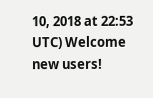10, 2018 at 22:53 UTC) Welcome new users!